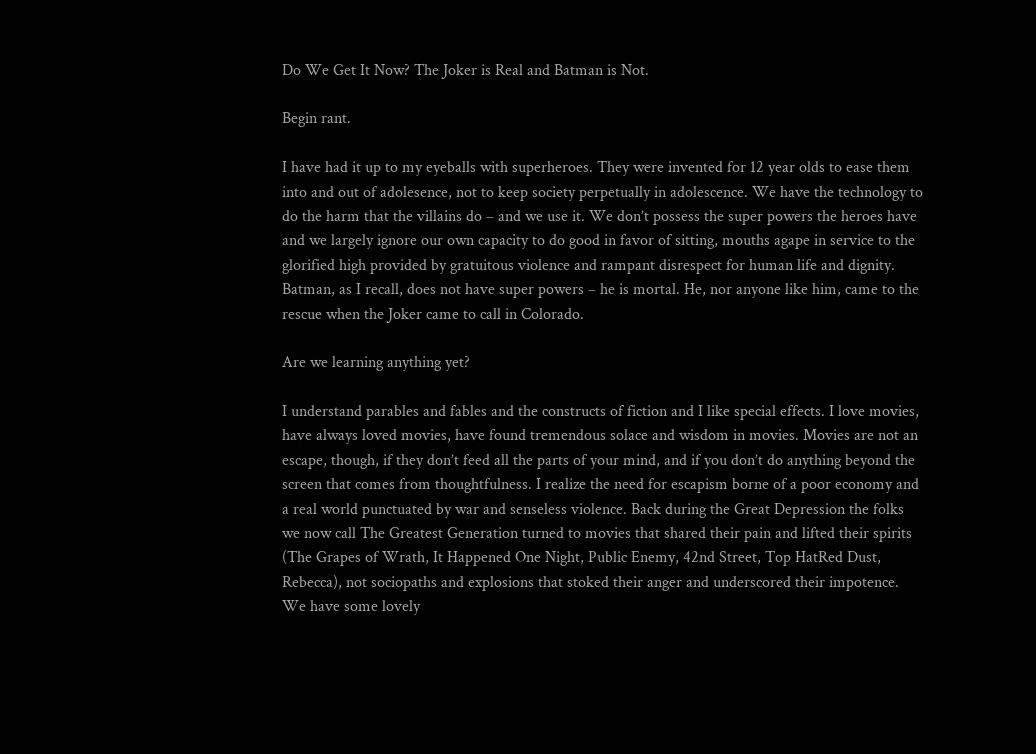Do We Get It Now? The Joker is Real and Batman is Not.

Begin rant.

I have had it up to my eyeballs with superheroes. They were invented for 12 year olds to ease them into and out of adolesence, not to keep society perpetually in adolescence. We have the technology to do the harm that the villains do – and we use it. We don’t possess the super powers the heroes have and we largely ignore our own capacity to do good in favor of sitting, mouths agape in service to the glorified high provided by gratuitous violence and rampant disrespect for human life and dignity. Batman, as I recall, does not have super powers – he is mortal. He, nor anyone like him, came to the rescue when the Joker came to call in Colorado.

Are we learning anything yet?

I understand parables and fables and the constructs of fiction and I like special effects. I love movies, have always loved movies, have found tremendous solace and wisdom in movies. Movies are not an escape, though, if they don’t feed all the parts of your mind, and if you don’t do anything beyond the screen that comes from thoughtfulness. I realize the need for escapism borne of a poor economy and a real world punctuated by war and senseless violence. Back during the Great Depression the folks we now call The Greatest Generation turned to movies that shared their pain and lifted their spirits (The Grapes of Wrath, It Happened One Night, Public Enemy, 42nd Street, Top HatRed Dust, Rebecca), not sociopaths and explosions that stoked their anger and underscored their impotence. We have some lovely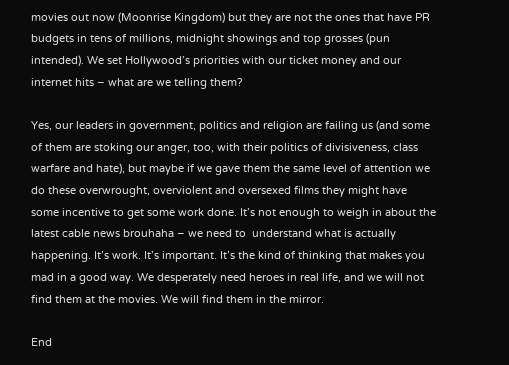movies out now (Moonrise Kingdom) but they are not the ones that have PR budgets in tens of millions, midnight showings and top grosses (pun intended). We set Hollywood’s priorities with our ticket money and our internet hits – what are we telling them?

Yes, our leaders in government, politics and religion are failing us (and some of them are stoking our anger, too, with their politics of divisiveness, class warfare and hate), but maybe if we gave them the same level of attention we do these overwrought, overviolent and oversexed films they might have some incentive to get some work done. It’s not enough to weigh in about the latest cable news brouhaha – we need to  understand what is actually happening. It’s work. It’s important. It’s the kind of thinking that makes you mad in a good way. We desperately need heroes in real life, and we will not find them at the movies. We will find them in the mirror.

End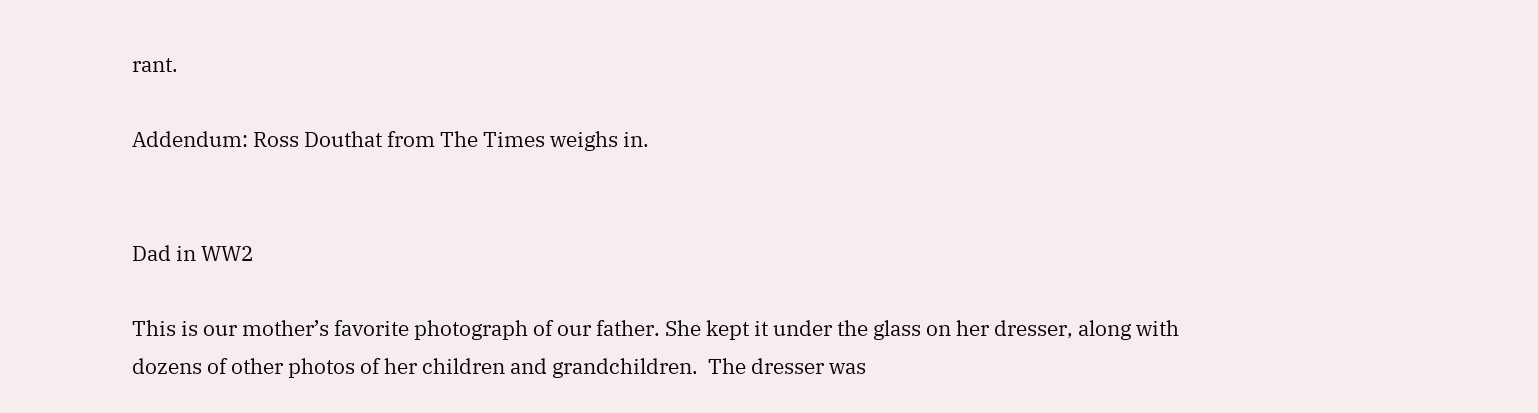rant.

Addendum: Ross Douthat from The Times weighs in.


Dad in WW2

This is our mother’s favorite photograph of our father. She kept it under the glass on her dresser, along with dozens of other photos of her children and grandchildren.  The dresser was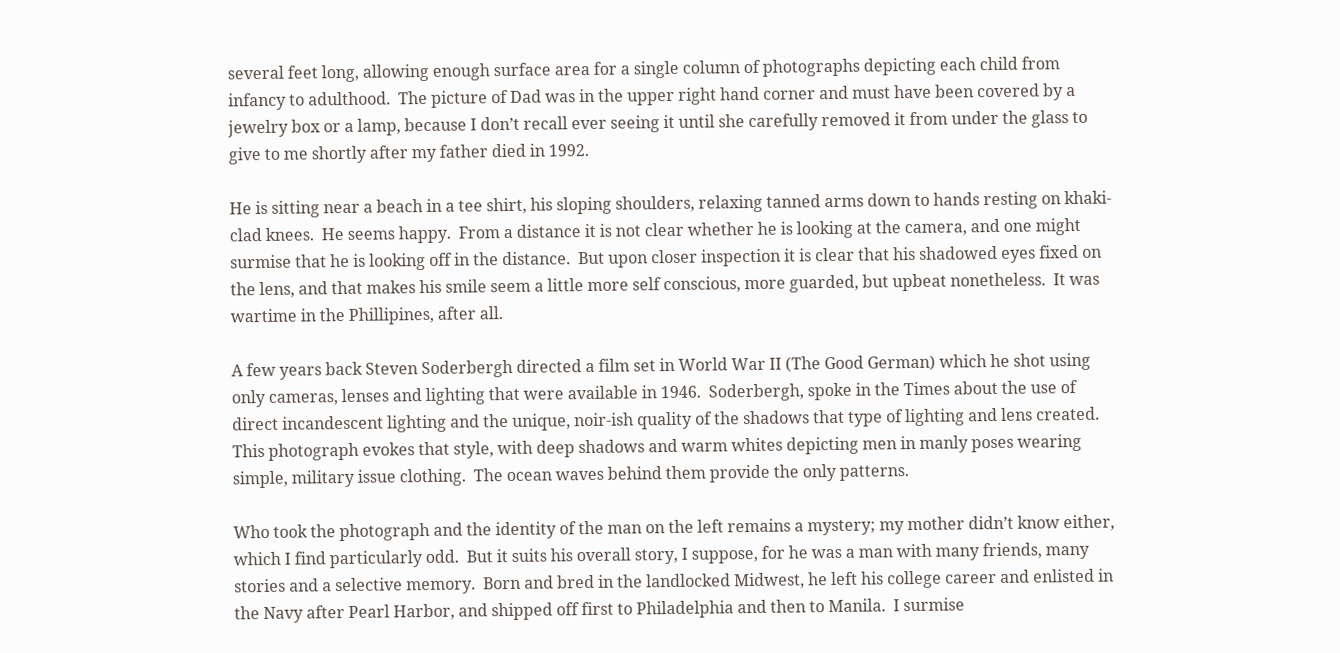several feet long, allowing enough surface area for a single column of photographs depicting each child from infancy to adulthood.  The picture of Dad was in the upper right hand corner and must have been covered by a jewelry box or a lamp, because I don’t recall ever seeing it until she carefully removed it from under the glass to give to me shortly after my father died in 1992.

He is sitting near a beach in a tee shirt, his sloping shoulders, relaxing tanned arms down to hands resting on khaki-clad knees.  He seems happy.  From a distance it is not clear whether he is looking at the camera, and one might surmise that he is looking off in the distance.  But upon closer inspection it is clear that his shadowed eyes fixed on the lens, and that makes his smile seem a little more self conscious, more guarded, but upbeat nonetheless.  It was wartime in the Phillipines, after all.

A few years back Steven Soderbergh directed a film set in World War II (The Good German) which he shot using only cameras, lenses and lighting that were available in 1946.  Soderbergh, spoke in the Times about the use of direct incandescent lighting and the unique, noir-ish quality of the shadows that type of lighting and lens created.  This photograph evokes that style, with deep shadows and warm whites depicting men in manly poses wearing simple, military issue clothing.  The ocean waves behind them provide the only patterns.

Who took the photograph and the identity of the man on the left remains a mystery; my mother didn’t know either, which I find particularly odd.  But it suits his overall story, I suppose, for he was a man with many friends, many stories and a selective memory.  Born and bred in the landlocked Midwest, he left his college career and enlisted in the Navy after Pearl Harbor, and shipped off first to Philadelphia and then to Manila.  I surmise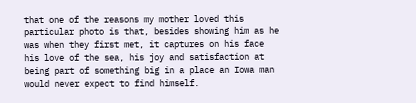that one of the reasons my mother loved this particular photo is that, besides showing him as he was when they first met, it captures on his face his love of the sea, his joy and satisfaction at being part of something big in a place an Iowa man would never expect to find himself.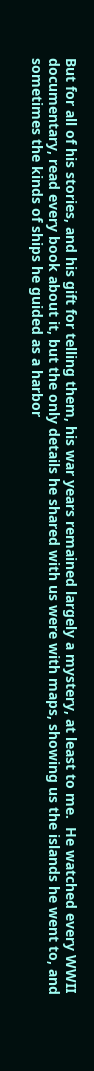But for all of his stories, and his gift for telling them, his war years remained largely a mystery, at least to me.  He watched every WWII documentary, read every book about it, but the only details he shared with us were with maps, showing us the islands he went to, and sometimes the kinds of ships he guided as a harbor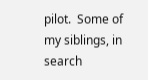pilot.  Some of my siblings, in search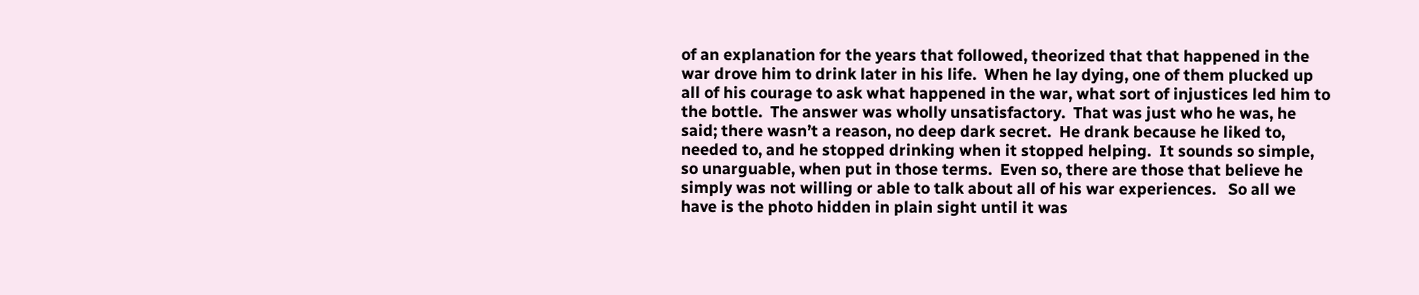of an explanation for the years that followed, theorized that that happened in the war drove him to drink later in his life.  When he lay dying, one of them plucked up all of his courage to ask what happened in the war, what sort of injustices led him to the bottle.  The answer was wholly unsatisfactory.  That was just who he was, he said; there wasn’t a reason, no deep dark secret.  He drank because he liked to, needed to, and he stopped drinking when it stopped helping.  It sounds so simple, so unarguable, when put in those terms.  Even so, there are those that believe he simply was not willing or able to talk about all of his war experiences.   So all we have is the photo hidden in plain sight until it was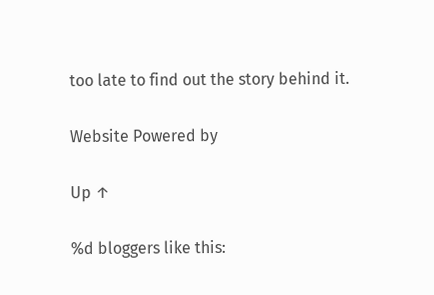too late to find out the story behind it.

Website Powered by

Up ↑

%d bloggers like this: